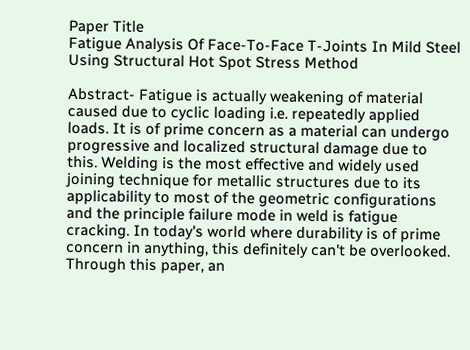Paper Title
Fatigue Analysis Of Face-To-Face T-Joints In Mild Steel Using Structural Hot Spot Stress Method

Abstract- Fatigue is actually weakening of material caused due to cyclic loading i.e. repeatedly applied loads. It is of prime concern as a material can undergo progressive and localized structural damage due to this. Welding is the most effective and widely used joining technique for metallic structures due to its applicability to most of the geometric configurations and the principle failure mode in weld is fatigue cracking. In today's world where durability is of prime concern in anything, this definitely can't be overlooked. Through this paper, an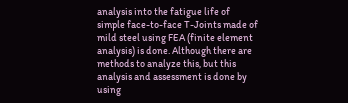analysis into the fatigue life of simple face-to-face T-Joints made of mild steel using FEA (finite element analysis) is done. Although there are methods to analyze this, but this analysis and assessment is done by using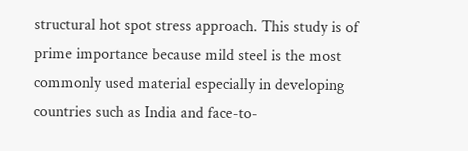structural hot spot stress approach. This study is of prime importance because mild steel is the most commonly used material especially in developing countries such as India and face-to-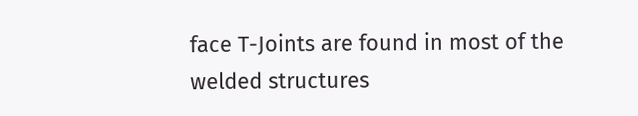face T-Joints are found in most of the welded structures